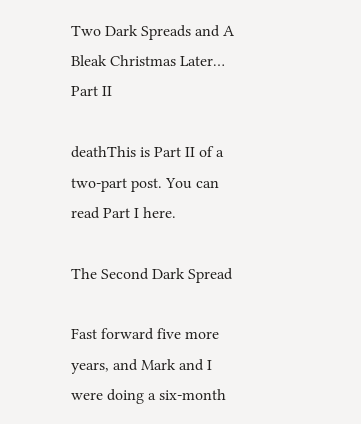Two Dark Spreads and A Bleak Christmas Later… Part II

deathThis is Part II of a two-part post. You can read Part I here.

The Second Dark Spread

Fast forward five more years, and Mark and I were doing a six-month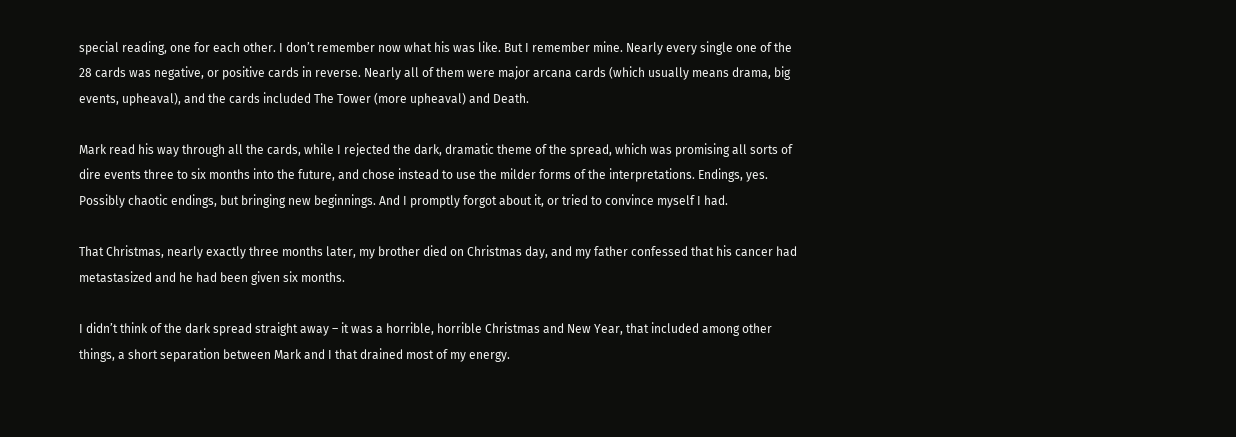special reading, one for each other. I don’t remember now what his was like. But I remember mine. Nearly every single one of the 28 cards was negative, or positive cards in reverse. Nearly all of them were major arcana cards (which usually means drama, big events, upheaval), and the cards included The Tower (more upheaval) and Death.

Mark read his way through all the cards, while I rejected the dark, dramatic theme of the spread, which was promising all sorts of dire events three to six months into the future, and chose instead to use the milder forms of the interpretations. Endings, yes. Possibly chaotic endings, but bringing new beginnings. And I promptly forgot about it, or tried to convince myself I had.

That Christmas, nearly exactly three months later, my brother died on Christmas day, and my father confessed that his cancer had metastasized and he had been given six months.

I didn’t think of the dark spread straight away – it was a horrible, horrible Christmas and New Year, that included among other things, a short separation between Mark and I that drained most of my energy.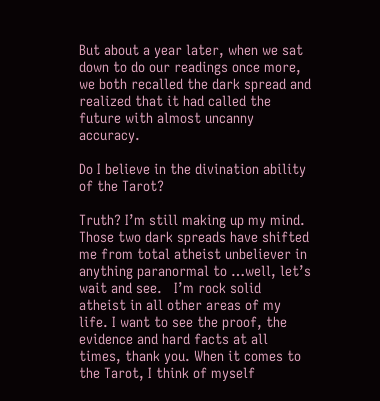But about a year later, when we sat down to do our readings once more, we both recalled the dark spread and realized that it had called the future with almost uncanny accuracy.

Do I believe in the divination ability of the Tarot?

Truth? I’m still making up my mind. Those two dark spreads have shifted me from total atheist unbeliever in anything paranormal to …well, let’s wait and see.   I’m rock solid atheist in all other areas of my life. I want to see the proof, the evidence and hard facts at all times, thank you. When it comes to the Tarot, I think of myself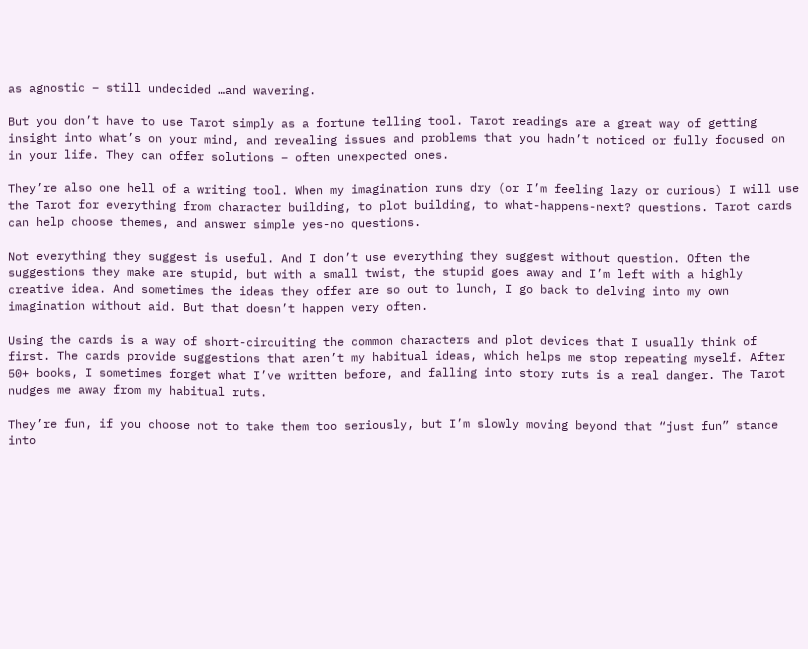as agnostic – still undecided …and wavering.

But you don’t have to use Tarot simply as a fortune telling tool. Tarot readings are a great way of getting insight into what’s on your mind, and revealing issues and problems that you hadn’t noticed or fully focused on in your life. They can offer solutions – often unexpected ones.

They’re also one hell of a writing tool. When my imagination runs dry (or I’m feeling lazy or curious) I will use the Tarot for everything from character building, to plot building, to what-happens-next? questions. Tarot cards can help choose themes, and answer simple yes-no questions.

Not everything they suggest is useful. And I don’t use everything they suggest without question. Often the suggestions they make are stupid, but with a small twist, the stupid goes away and I’m left with a highly creative idea. And sometimes the ideas they offer are so out to lunch, I go back to delving into my own imagination without aid. But that doesn’t happen very often.

Using the cards is a way of short-circuiting the common characters and plot devices that I usually think of first. The cards provide suggestions that aren’t my habitual ideas, which helps me stop repeating myself. After 50+ books, I sometimes forget what I’ve written before, and falling into story ruts is a real danger. The Tarot nudges me away from my habitual ruts.

They’re fun, if you choose not to take them too seriously, but I’m slowly moving beyond that “just fun” stance into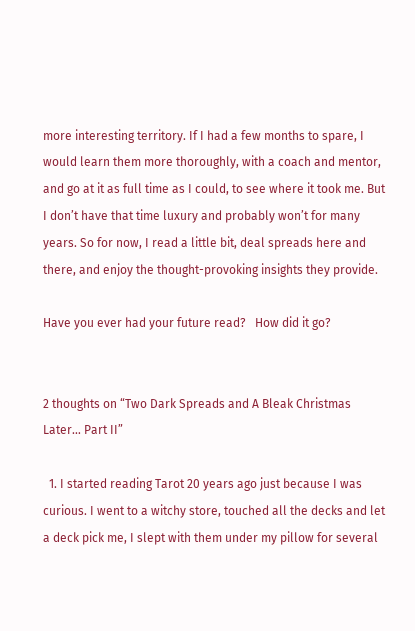more interesting territory. If I had a few months to spare, I would learn them more thoroughly, with a coach and mentor, and go at it as full time as I could, to see where it took me. But I don’t have that time luxury and probably won’t for many years. So for now, I read a little bit, deal spreads here and there, and enjoy the thought-provoking insights they provide.

Have you ever had your future read?   How did it go?


2 thoughts on “Two Dark Spreads and A Bleak Christmas Later… Part II”

  1. I started reading Tarot 20 years ago just because I was curious. I went to a witchy store, touched all the decks and let a deck pick me, I slept with them under my pillow for several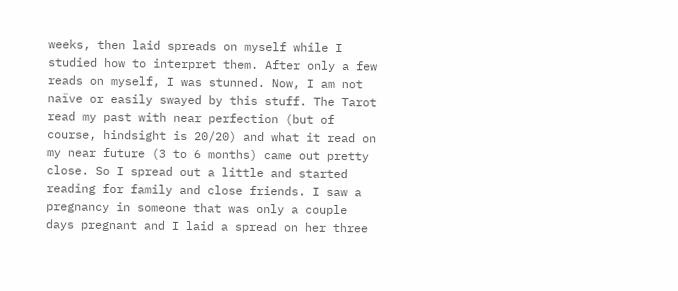weeks, then laid spreads on myself while I studied how to interpret them. After only a few reads on myself, I was stunned. Now, I am not naïve or easily swayed by this stuff. The Tarot read my past with near perfection (but of course, hindsight is 20/20) and what it read on my near future (3 to 6 months) came out pretty close. So I spread out a little and started reading for family and close friends. I saw a pregnancy in someone that was only a couple days pregnant and I laid a spread on her three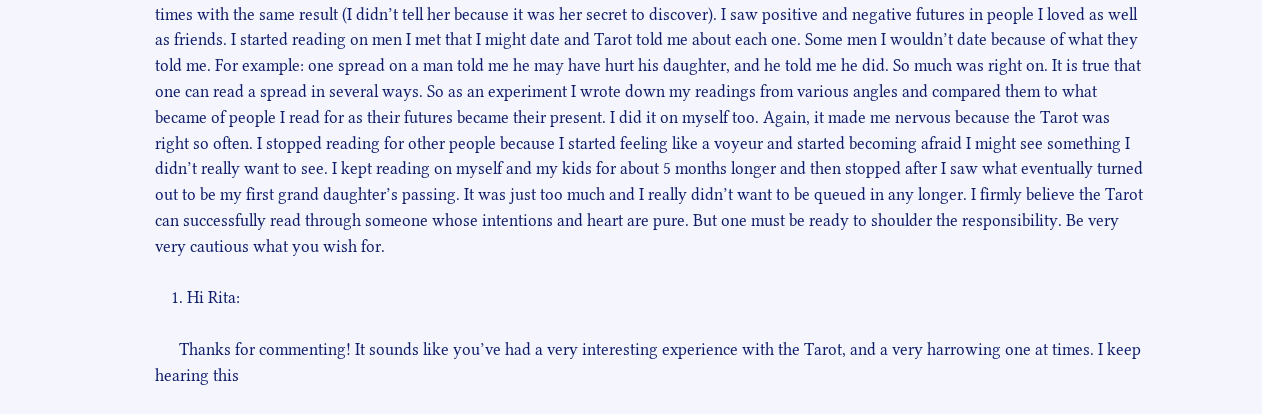times with the same result (I didn’t tell her because it was her secret to discover). I saw positive and negative futures in people I loved as well as friends. I started reading on men I met that I might date and Tarot told me about each one. Some men I wouldn’t date because of what they told me. For example: one spread on a man told me he may have hurt his daughter, and he told me he did. So much was right on. It is true that one can read a spread in several ways. So as an experiment I wrote down my readings from various angles and compared them to what became of people I read for as their futures became their present. I did it on myself too. Again, it made me nervous because the Tarot was right so often. I stopped reading for other people because I started feeling like a voyeur and started becoming afraid I might see something I didn’t really want to see. I kept reading on myself and my kids for about 5 months longer and then stopped after I saw what eventually turned out to be my first grand daughter’s passing. It was just too much and I really didn’t want to be queued in any longer. I firmly believe the Tarot can successfully read through someone whose intentions and heart are pure. But one must be ready to shoulder the responsibility. Be very very cautious what you wish for.

    1. Hi Rita:

      Thanks for commenting! It sounds like you’ve had a very interesting experience with the Tarot, and a very harrowing one at times. I keep hearing this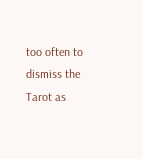too often to dismiss the Tarot as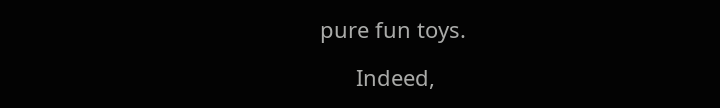pure fun toys.

      Indeed,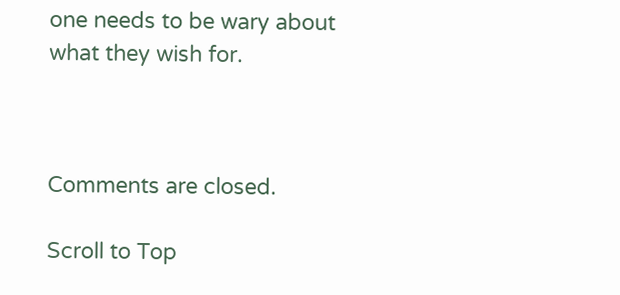one needs to be wary about what they wish for.



Comments are closed.

Scroll to Top